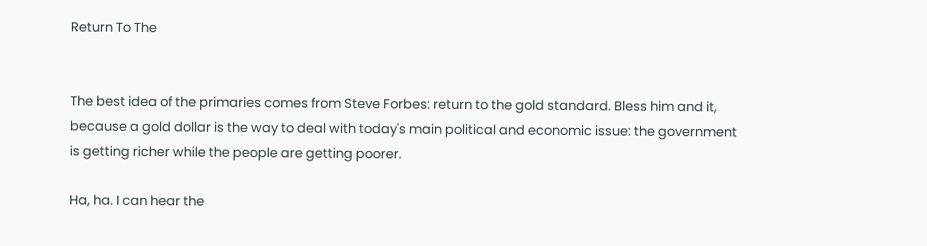Return To The


The best idea of the primaries comes from Steve Forbes: return to the gold standard. Bless him and it, because a gold dollar is the way to deal with today's main political and economic issue: the government is getting richer while the people are getting poorer.

Ha, ha. I can hear the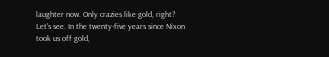laughter now. Only crazies like gold, right? Let's see. In the twenty-five years since Nixon took us off gold,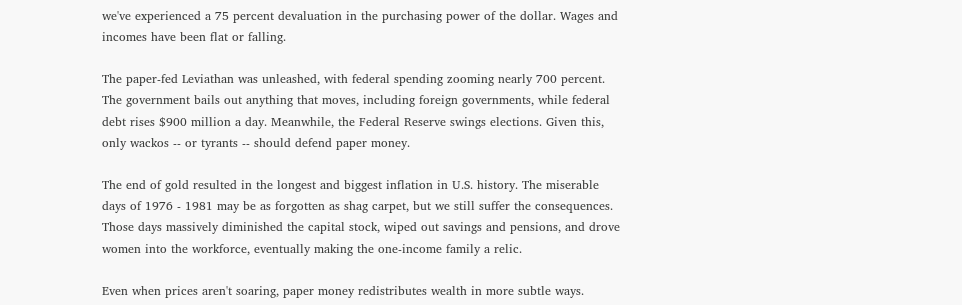we've experienced a 75 percent devaluation in the purchasing power of the dollar. Wages and incomes have been flat or falling.

The paper-fed Leviathan was unleashed, with federal spending zooming nearly 700 percent. The government bails out anything that moves, including foreign governments, while federal debt rises $900 million a day. Meanwhile, the Federal Reserve swings elections. Given this, only wackos -- or tyrants -- should defend paper money.

The end of gold resulted in the longest and biggest inflation in U.S. history. The miserable days of 1976 - 1981 may be as forgotten as shag carpet, but we still suffer the consequences. Those days massively diminished the capital stock, wiped out savings and pensions, and drove women into the workforce, eventually making the one-income family a relic.

Even when prices aren't soaring, paper money redistributes wealth in more subtle ways.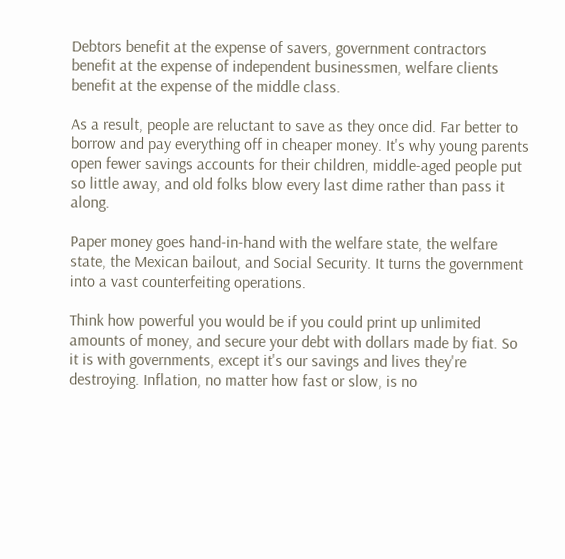Debtors benefit at the expense of savers, government contractors benefit at the expense of independent businessmen, welfare clients benefit at the expense of the middle class.

As a result, people are reluctant to save as they once did. Far better to borrow and pay everything off in cheaper money. It's why young parents open fewer savings accounts for their children, middle-aged people put so little away, and old folks blow every last dime rather than pass it along.

Paper money goes hand-in-hand with the welfare state, the welfare state, the Mexican bailout, and Social Security. It turns the government into a vast counterfeiting operations.

Think how powerful you would be if you could print up unlimited amounts of money, and secure your debt with dollars made by fiat. So it is with governments, except it's our savings and lives they're destroying. Inflation, no matter how fast or slow, is no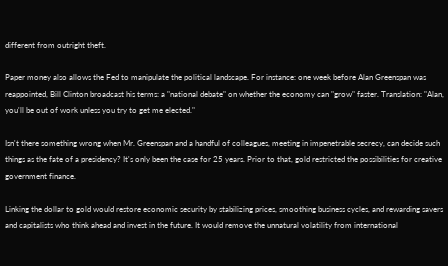different from outright theft.

Paper money also allows the Fed to manipulate the political landscape. For instance: one week before Alan Greenspan was reappointed, Bill Clinton broadcast his terms: a "national debate" on whether the economy can "grow" faster. Translation: "Alan, you'll be out of work unless you try to get me elected."

Isn't there something wrong when Mr. Greenspan and a handful of colleagues, meeting in impenetrable secrecy, can decide such things as the fate of a presidency? It's only been the case for 25 years. Prior to that, gold restricted the possibilities for creative government finance.

Linking the dollar to gold would restore economic security by stabilizing prices, smoothing business cycles, and rewarding savers and capitalists who think ahead and invest in the future. It would remove the unnatural volatility from international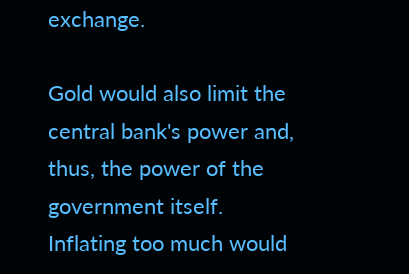exchange.

Gold would also limit the central bank's power and, thus, the power of the government itself. Inflating too much would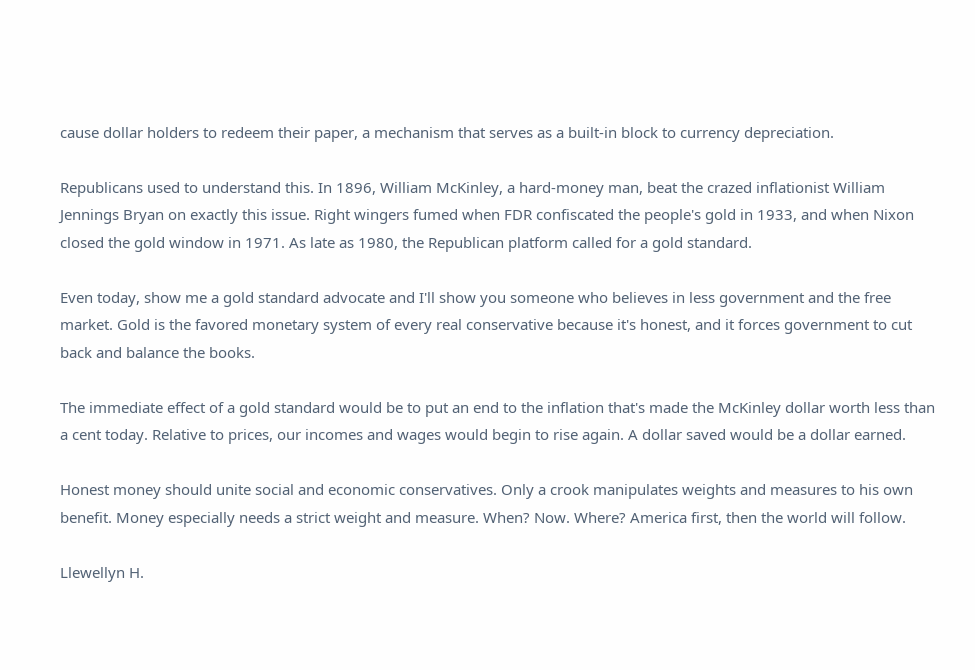cause dollar holders to redeem their paper, a mechanism that serves as a built-in block to currency depreciation.

Republicans used to understand this. In 1896, William McKinley, a hard-money man, beat the crazed inflationist William Jennings Bryan on exactly this issue. Right wingers fumed when FDR confiscated the people's gold in 1933, and when Nixon closed the gold window in 1971. As late as 1980, the Republican platform called for a gold standard.

Even today, show me a gold standard advocate and I'll show you someone who believes in less government and the free market. Gold is the favored monetary system of every real conservative because it's honest, and it forces government to cut back and balance the books.

The immediate effect of a gold standard would be to put an end to the inflation that's made the McKinley dollar worth less than a cent today. Relative to prices, our incomes and wages would begin to rise again. A dollar saved would be a dollar earned.

Honest money should unite social and economic conservatives. Only a crook manipulates weights and measures to his own benefit. Money especially needs a strict weight and measure. When? Now. Where? America first, then the world will follow.

Llewellyn H.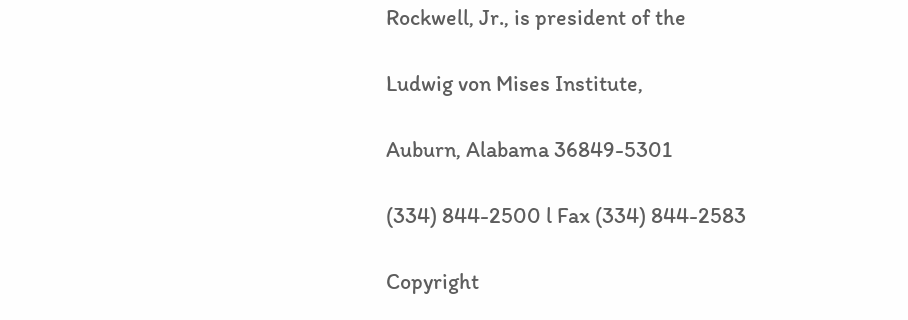Rockwell, Jr., is president of the

Ludwig von Mises Institute,

Auburn, Alabama 36849-5301

(334) 844-2500 l Fax (334) 844-2583

Copyright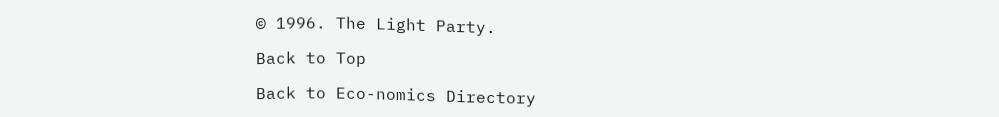© 1996. The Light Party.

Back to Top

Back to Eco-nomics Directory